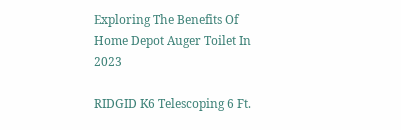Exploring The Benefits Of Home Depot Auger Toilet In 2023

RIDGID K6 Telescoping 6 Ft.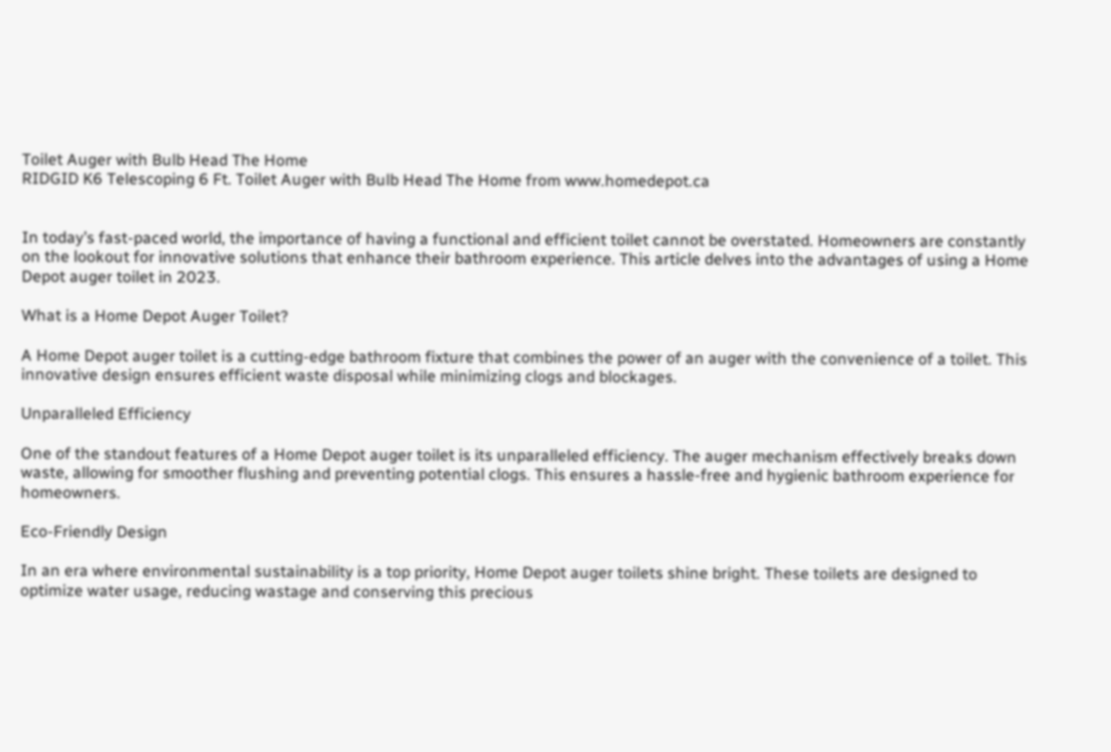Toilet Auger with Bulb Head The Home
RIDGID K6 Telescoping 6 Ft. Toilet Auger with Bulb Head The Home from www.homedepot.ca


In today’s fast-paced world, the importance of having a functional and efficient toilet cannot be overstated. Homeowners are constantly on the lookout for innovative solutions that enhance their bathroom experience. This article delves into the advantages of using a Home Depot auger toilet in 2023.

What is a Home Depot Auger Toilet?

A Home Depot auger toilet is a cutting-edge bathroom fixture that combines the power of an auger with the convenience of a toilet. This innovative design ensures efficient waste disposal while minimizing clogs and blockages.

Unparalleled Efficiency

One of the standout features of a Home Depot auger toilet is its unparalleled efficiency. The auger mechanism effectively breaks down waste, allowing for smoother flushing and preventing potential clogs. This ensures a hassle-free and hygienic bathroom experience for homeowners.

Eco-Friendly Design

In an era where environmental sustainability is a top priority, Home Depot auger toilets shine bright. These toilets are designed to optimize water usage, reducing wastage and conserving this precious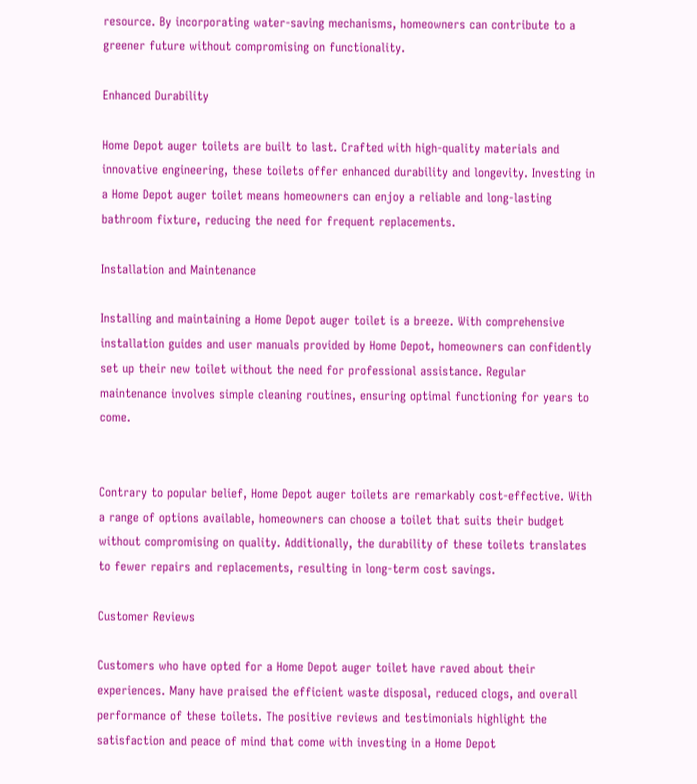resource. By incorporating water-saving mechanisms, homeowners can contribute to a greener future without compromising on functionality.

Enhanced Durability

Home Depot auger toilets are built to last. Crafted with high-quality materials and innovative engineering, these toilets offer enhanced durability and longevity. Investing in a Home Depot auger toilet means homeowners can enjoy a reliable and long-lasting bathroom fixture, reducing the need for frequent replacements.

Installation and Maintenance

Installing and maintaining a Home Depot auger toilet is a breeze. With comprehensive installation guides and user manuals provided by Home Depot, homeowners can confidently set up their new toilet without the need for professional assistance. Regular maintenance involves simple cleaning routines, ensuring optimal functioning for years to come.


Contrary to popular belief, Home Depot auger toilets are remarkably cost-effective. With a range of options available, homeowners can choose a toilet that suits their budget without compromising on quality. Additionally, the durability of these toilets translates to fewer repairs and replacements, resulting in long-term cost savings.

Customer Reviews

Customers who have opted for a Home Depot auger toilet have raved about their experiences. Many have praised the efficient waste disposal, reduced clogs, and overall performance of these toilets. The positive reviews and testimonials highlight the satisfaction and peace of mind that come with investing in a Home Depot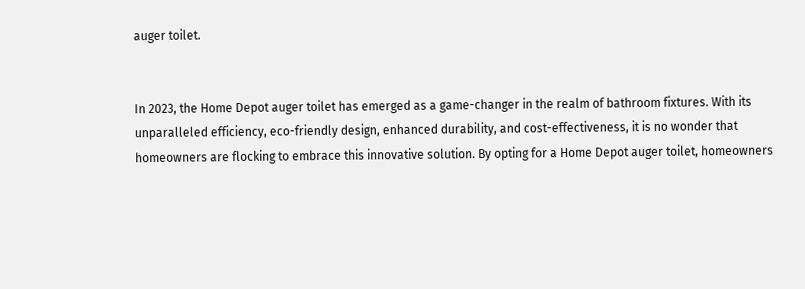auger toilet.


In 2023, the Home Depot auger toilet has emerged as a game-changer in the realm of bathroom fixtures. With its unparalleled efficiency, eco-friendly design, enhanced durability, and cost-effectiveness, it is no wonder that homeowners are flocking to embrace this innovative solution. By opting for a Home Depot auger toilet, homeowners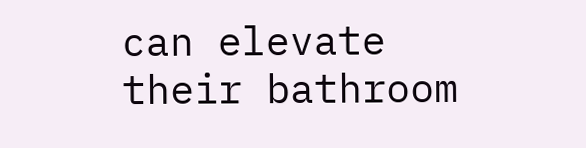can elevate their bathroom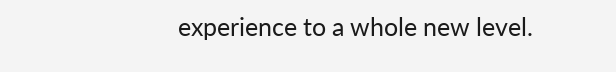experience to a whole new level.